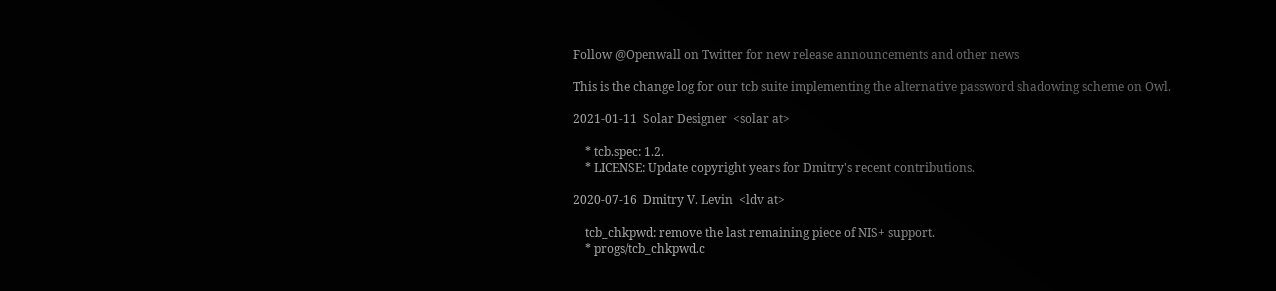Follow @Openwall on Twitter for new release announcements and other news

This is the change log for our tcb suite implementing the alternative password shadowing scheme on Owl.

2021-01-11  Solar Designer  <solar at>

    * tcb.spec: 1.2.
    * LICENSE: Update copyright years for Dmitry's recent contributions.

2020-07-16  Dmitry V. Levin  <ldv at>

    tcb_chkpwd: remove the last remaining piece of NIS+ support.
    * progs/tcb_chkpwd.c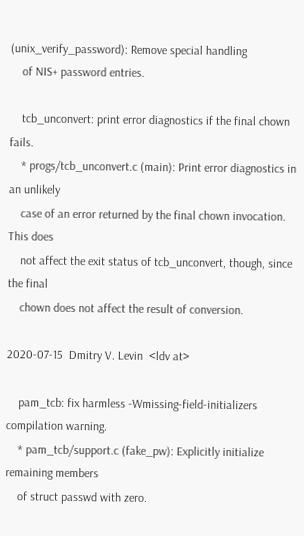(unix_verify_password): Remove special handling
    of NIS+ password entries.

    tcb_unconvert: print error diagnostics if the final chown fails.
    * progs/tcb_unconvert.c (main): Print error diagnostics in an unlikely
    case of an error returned by the final chown invocation.  This does
    not affect the exit status of tcb_unconvert, though, since the final
    chown does not affect the result of conversion.

2020-07-15  Dmitry V. Levin  <ldv at>

    pam_tcb: fix harmless -Wmissing-field-initializers compilation warning.
    * pam_tcb/support.c (fake_pw): Explicitly initialize remaining members
    of struct passwd with zero.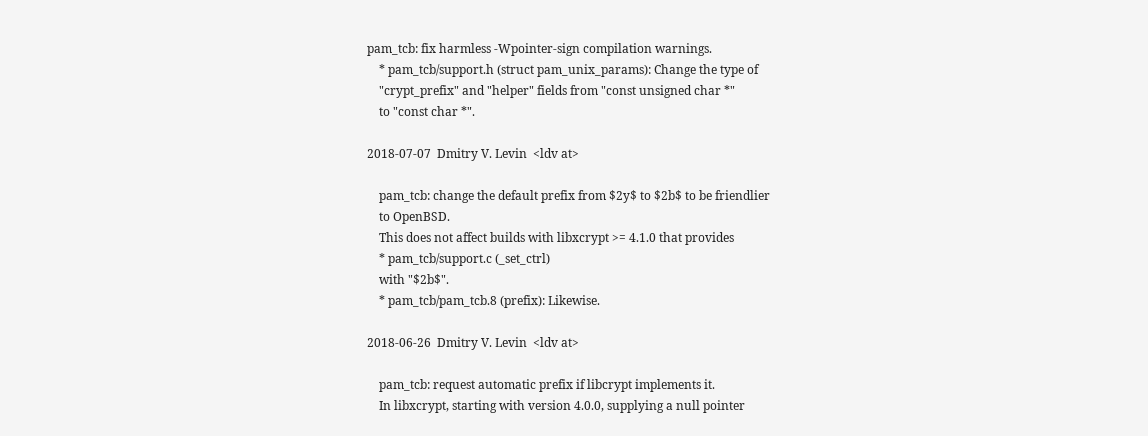pam_tcb: fix harmless -Wpointer-sign compilation warnings.
    * pam_tcb/support.h (struct pam_unix_params): Change the type of
    "crypt_prefix" and "helper" fields from "const unsigned char *"
    to "const char *".

2018-07-07  Dmitry V. Levin  <ldv at>

    pam_tcb: change the default prefix from $2y$ to $2b$ to be friendlier
    to OpenBSD.
    This does not affect builds with libxcrypt >= 4.1.0 that provides
    * pam_tcb/support.c (_set_ctrl)
    with "$2b$".
    * pam_tcb/pam_tcb.8 (prefix): Likewise.

2018-06-26  Dmitry V. Levin  <ldv at>

    pam_tcb: request automatic prefix if libcrypt implements it.
    In libxcrypt, starting with version 4.0.0, supplying a null pointer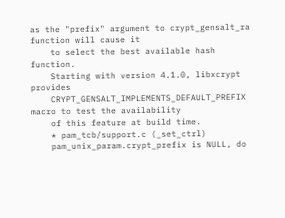as the "prefix" argument to crypt_gensalt_ra function will cause it
    to select the best available hash function.
    Starting with version 4.1.0, libxcrypt provides
    CRYPT_GENSALT_IMPLEMENTS_DEFAULT_PREFIX macro to test the availability
    of this feature at build time.
    * pam_tcb/support.c (_set_ctrl)
    pam_unix_param.crypt_prefix is NULL, do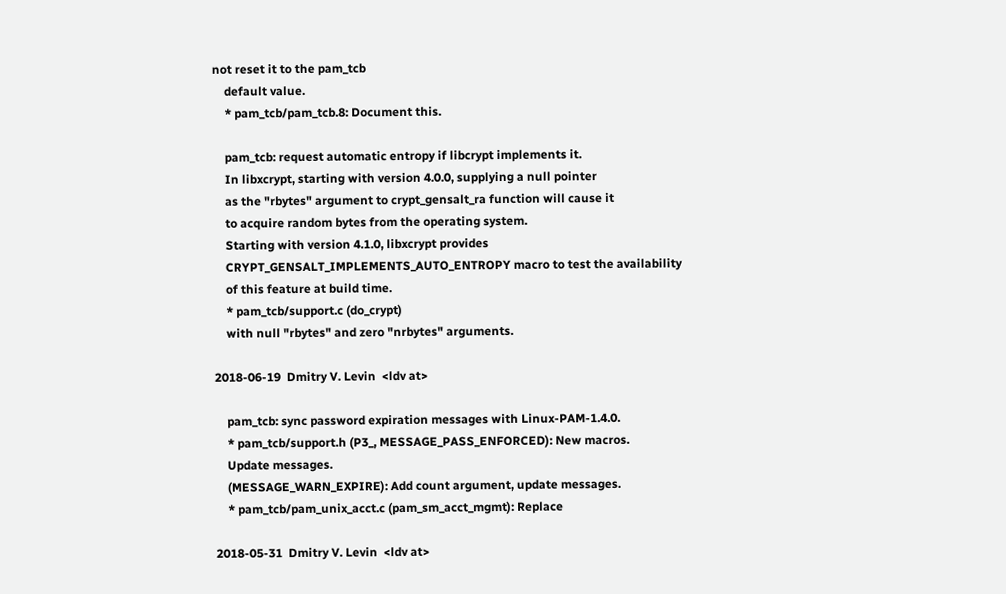not reset it to the pam_tcb
    default value.
    * pam_tcb/pam_tcb.8: Document this.

    pam_tcb: request automatic entropy if libcrypt implements it.
    In libxcrypt, starting with version 4.0.0, supplying a null pointer
    as the "rbytes" argument to crypt_gensalt_ra function will cause it
    to acquire random bytes from the operating system.
    Starting with version 4.1.0, libxcrypt provides
    CRYPT_GENSALT_IMPLEMENTS_AUTO_ENTROPY macro to test the availability
    of this feature at build time.
    * pam_tcb/support.c (do_crypt)
    with null "rbytes" and zero "nrbytes" arguments.

2018-06-19  Dmitry V. Levin  <ldv at>

    pam_tcb: sync password expiration messages with Linux-PAM-1.4.0.
    * pam_tcb/support.h (P3_, MESSAGE_PASS_ENFORCED): New macros.
    Update messages.
    (MESSAGE_WARN_EXPIRE): Add count argument, update messages.
    * pam_tcb/pam_unix_acct.c (pam_sm_acct_mgmt): Replace

2018-05-31  Dmitry V. Levin  <ldv at>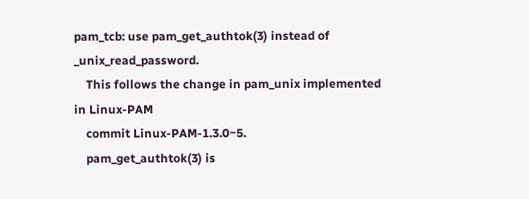pam_tcb: use pam_get_authtok(3) instead of _unix_read_password.
    This follows the change in pam_unix implemented in Linux-PAM
    commit Linux-PAM-1.3.0~5.
    pam_get_authtok(3) is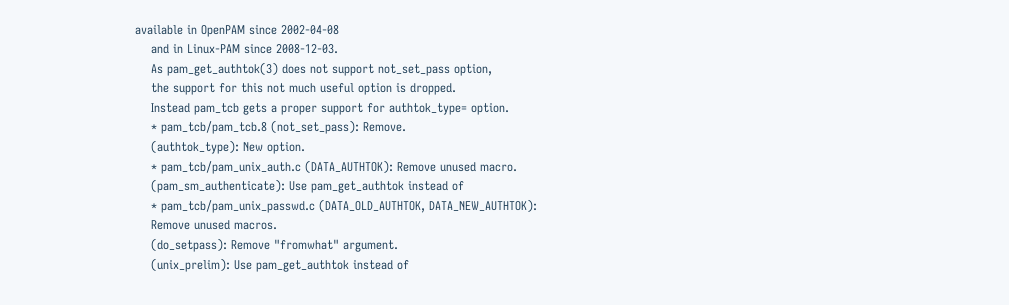available in OpenPAM since 2002-04-08
    and in Linux-PAM since 2008-12-03.
    As pam_get_authtok(3) does not support not_set_pass option,
    the support for this not much useful option is dropped.
    Instead pam_tcb gets a proper support for authtok_type= option.
    * pam_tcb/pam_tcb.8 (not_set_pass): Remove.
    (authtok_type): New option.
    * pam_tcb/pam_unix_auth.c (DATA_AUTHTOK): Remove unused macro.
    (pam_sm_authenticate): Use pam_get_authtok instead of
    * pam_tcb/pam_unix_passwd.c (DATA_OLD_AUTHTOK, DATA_NEW_AUTHTOK):
    Remove unused macros.
    (do_setpass): Remove "fromwhat" argument.
    (unix_prelim): Use pam_get_authtok instead of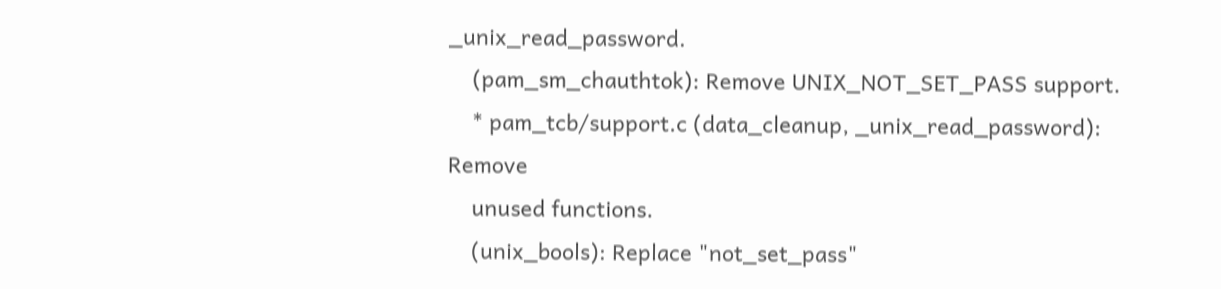_unix_read_password.
    (pam_sm_chauthtok): Remove UNIX_NOT_SET_PASS support.
    * pam_tcb/support.c (data_cleanup, _unix_read_password): Remove
    unused functions.
    (unix_bools): Replace "not_set_pass"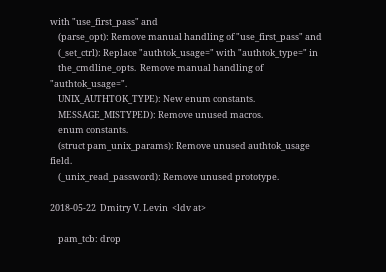with "use_first_pass" and
    (parse_opt): Remove manual handling of "use_first_pass" and
    (_set_ctrl): Replace "authtok_usage=" with "authtok_type=" in
    the_cmdline_opts.  Remove manual handling of "authtok_usage=".
    UNIX_AUTHTOK_TYPE): New enum constants.
    MESSAGE_MISTYPED): Remove unused macros.
    enum constants.
    (struct pam_unix_params): Remove unused authtok_usage field.
    (_unix_read_password): Remove unused prototype.

2018-05-22  Dmitry V. Levin  <ldv at>

    pam_tcb: drop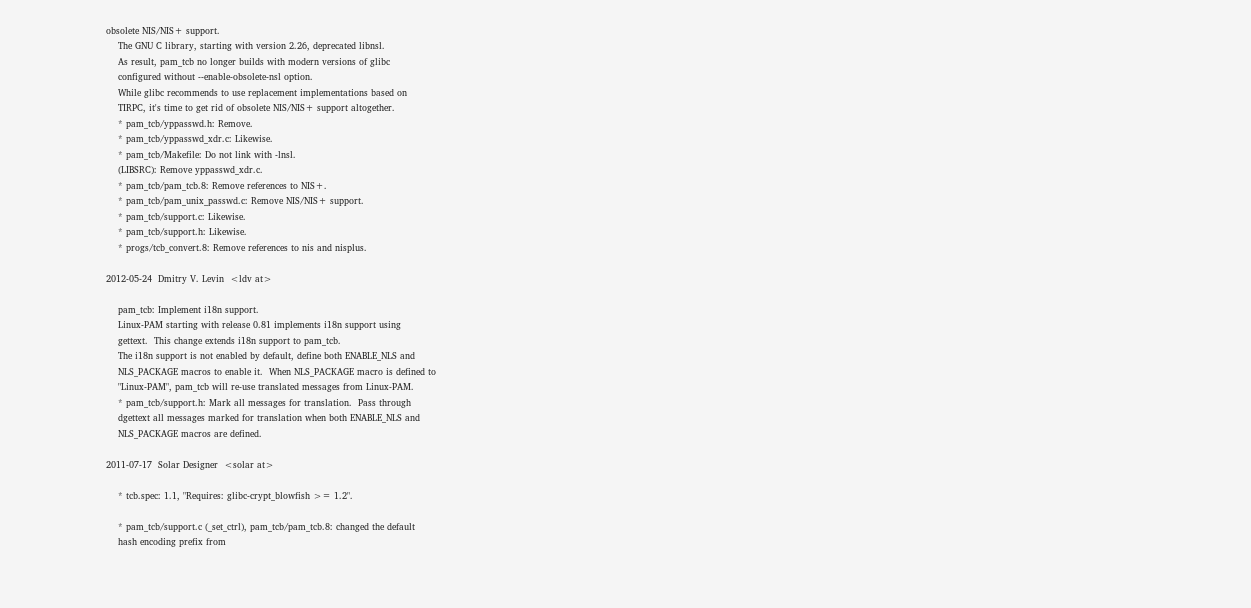obsolete NIS/NIS+ support.
    The GNU C library, starting with version 2.26, deprecated libnsl.
    As result, pam_tcb no longer builds with modern versions of glibc
    configured without --enable-obsolete-nsl option.
    While glibc recommends to use replacement implementations based on
    TIRPC, it's time to get rid of obsolete NIS/NIS+ support altogether.
    * pam_tcb/yppasswd.h: Remove.
    * pam_tcb/yppasswd_xdr.c: Likewise.
    * pam_tcb/Makefile: Do not link with -lnsl.
    (LIBSRC): Remove yppasswd_xdr.c.
    * pam_tcb/pam_tcb.8: Remove references to NIS+.
    * pam_tcb/pam_unix_passwd.c: Remove NIS/NIS+ support.
    * pam_tcb/support.c: Likewise.
    * pam_tcb/support.h: Likewise.
    * progs/tcb_convert.8: Remove references to nis and nisplus.

2012-05-24  Dmitry V. Levin  <ldv at>

    pam_tcb: Implement i18n support.
    Linux-PAM starting with release 0.81 implements i18n support using
    gettext.  This change extends i18n support to pam_tcb.
    The i18n support is not enabled by default, define both ENABLE_NLS and
    NLS_PACKAGE macros to enable it.  When NLS_PACKAGE macro is defined to
    "Linux-PAM", pam_tcb will re-use translated messages from Linux-PAM.
    * pam_tcb/support.h: Mark all messages for translation.  Pass through
    dgettext all messages marked for translation when both ENABLE_NLS and
    NLS_PACKAGE macros are defined.

2011-07-17  Solar Designer  <solar at>

    * tcb.spec: 1.1, "Requires: glibc-crypt_blowfish >= 1.2".

    * pam_tcb/support.c (_set_ctrl), pam_tcb/pam_tcb.8: changed the default
    hash encoding prefix from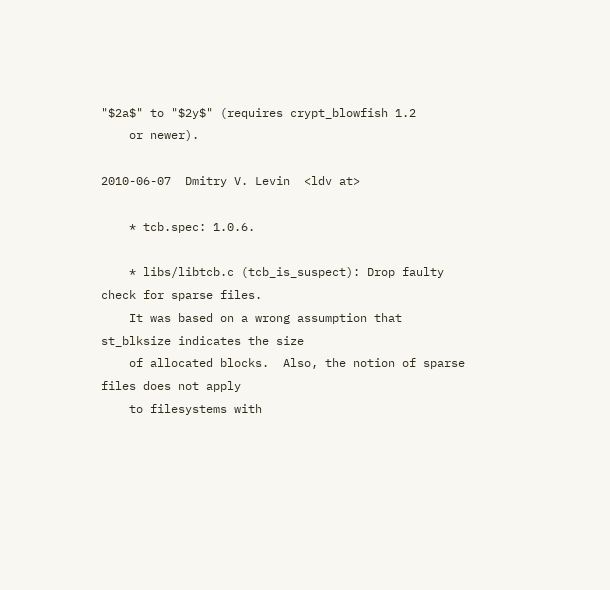"$2a$" to "$2y$" (requires crypt_blowfish 1.2
    or newer).

2010-06-07  Dmitry V. Levin  <ldv at>

    * tcb.spec: 1.0.6.

    * libs/libtcb.c (tcb_is_suspect): Drop faulty check for sparse files.
    It was based on a wrong assumption that st_blksize indicates the size
    of allocated blocks.  Also, the notion of sparse files does not apply
    to filesystems with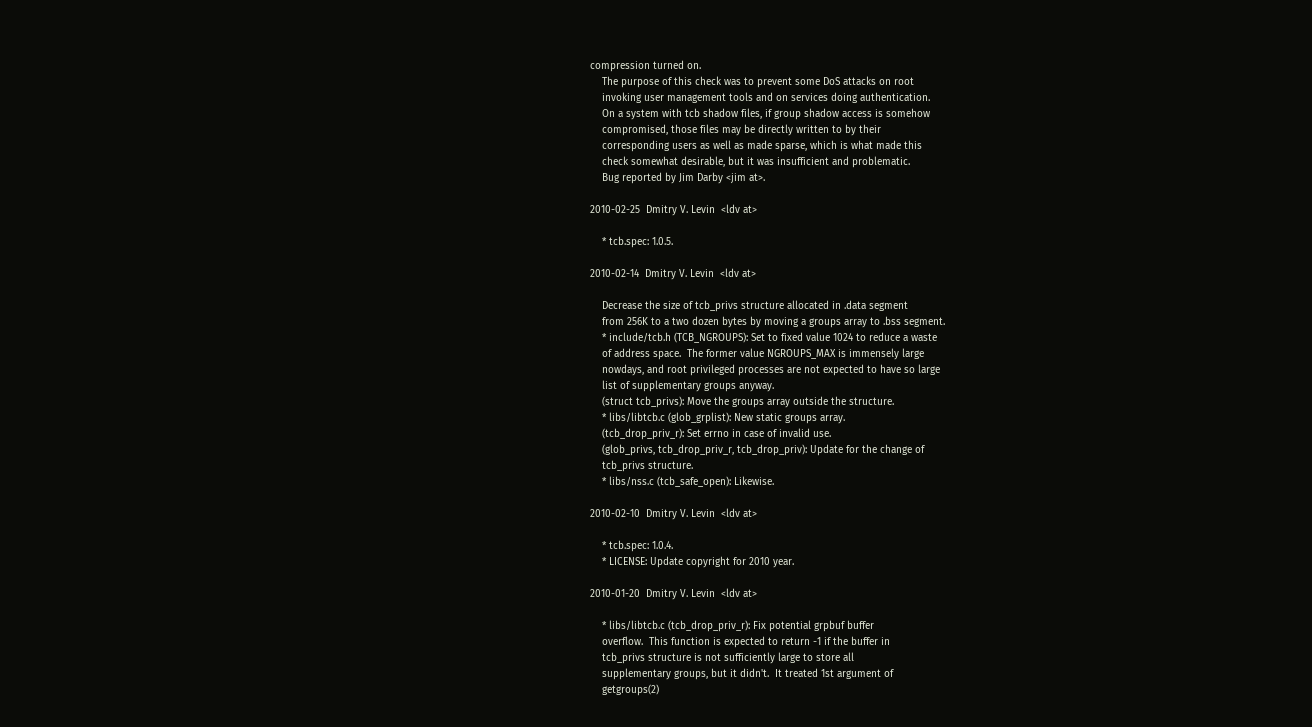compression turned on.
    The purpose of this check was to prevent some DoS attacks on root
    invoking user management tools and on services doing authentication.
    On a system with tcb shadow files, if group shadow access is somehow
    compromised, those files may be directly written to by their
    corresponding users as well as made sparse, which is what made this
    check somewhat desirable, but it was insufficient and problematic.
    Bug reported by Jim Darby <jim at>.

2010-02-25  Dmitry V. Levin  <ldv at>

    * tcb.spec: 1.0.5.

2010-02-14  Dmitry V. Levin  <ldv at>

    Decrease the size of tcb_privs structure allocated in .data segment
    from 256K to a two dozen bytes by moving a groups array to .bss segment.
    * include/tcb.h (TCB_NGROUPS): Set to fixed value 1024 to reduce a waste
    of address space.  The former value NGROUPS_MAX is immensely large
    nowdays, and root privileged processes are not expected to have so large
    list of supplementary groups anyway.
    (struct tcb_privs): Move the groups array outside the structure.
    * libs/libtcb.c (glob_grplist): New static groups array.
    (tcb_drop_priv_r): Set errno in case of invalid use.
    (glob_privs, tcb_drop_priv_r, tcb_drop_priv): Update for the change of
    tcb_privs structure.
    * libs/nss.c (tcb_safe_open): Likewise.

2010-02-10  Dmitry V. Levin  <ldv at>

    * tcb.spec: 1.0.4.
    * LICENSE: Update copyright for 2010 year.

2010-01-20  Dmitry V. Levin  <ldv at>

    * libs/libtcb.c (tcb_drop_priv_r): Fix potential grpbuf buffer
    overflow.  This function is expected to return -1 if the buffer in
    tcb_privs structure is not sufficiently large to store all
    supplementary groups, but it didn't.  It treated 1st argument of
    getgroups(2)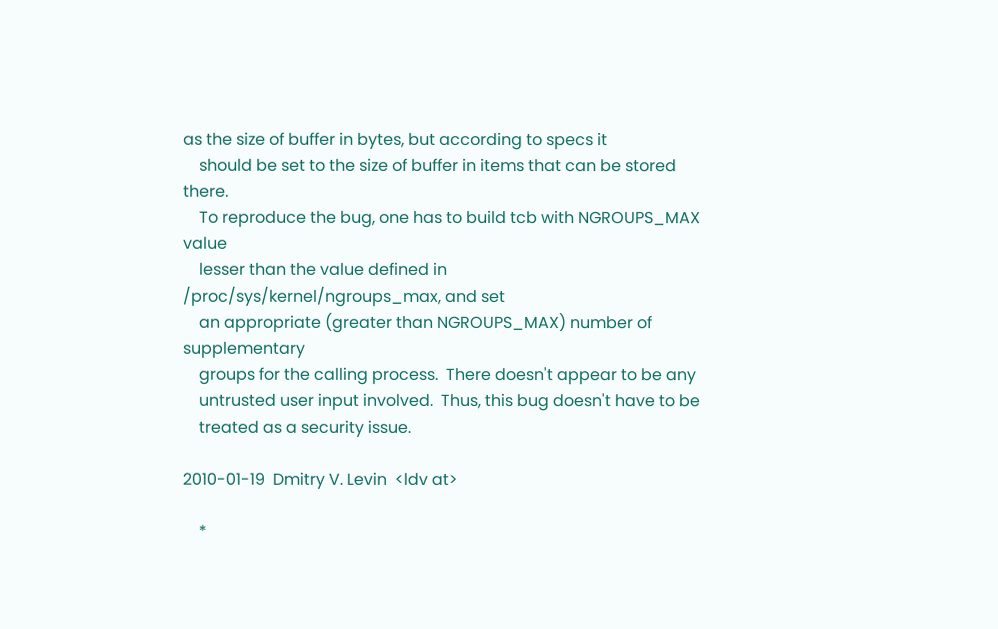as the size of buffer in bytes, but according to specs it
    should be set to the size of buffer in items that can be stored there.
    To reproduce the bug, one has to build tcb with NGROUPS_MAX value
    lesser than the value defined in /proc/sys/kernel/ngroups_max, and set
    an appropriate (greater than NGROUPS_MAX) number of supplementary
    groups for the calling process.  There doesn't appear to be any
    untrusted user input involved.  Thus, this bug doesn't have to be
    treated as a security issue.

2010-01-19  Dmitry V. Levin  <ldv at>

    *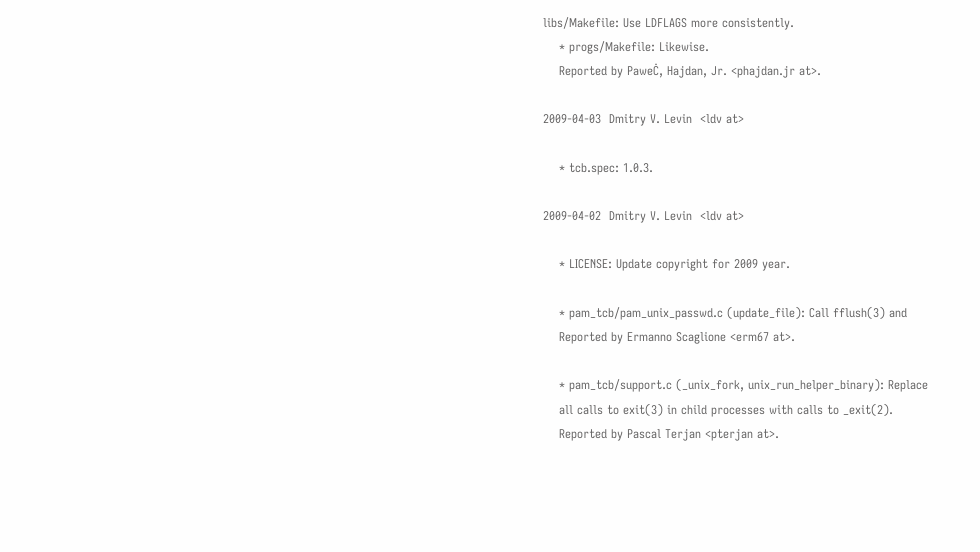libs/Makefile: Use LDFLAGS more consistently.
    * progs/Makefile: Likewise.
    Reported by PaweĊ‚ Hajdan, Jr. <phajdan.jr at>.

2009-04-03  Dmitry V. Levin  <ldv at>

    * tcb.spec: 1.0.3.

2009-04-02  Dmitry V. Levin  <ldv at>

    * LICENSE: Update copyright for 2009 year.

    * pam_tcb/pam_unix_passwd.c (update_file): Call fflush(3) and
    Reported by Ermanno Scaglione <erm67 at>.

    * pam_tcb/support.c (_unix_fork, unix_run_helper_binary): Replace
    all calls to exit(3) in child processes with calls to _exit(2).
    Reported by Pascal Terjan <pterjan at>.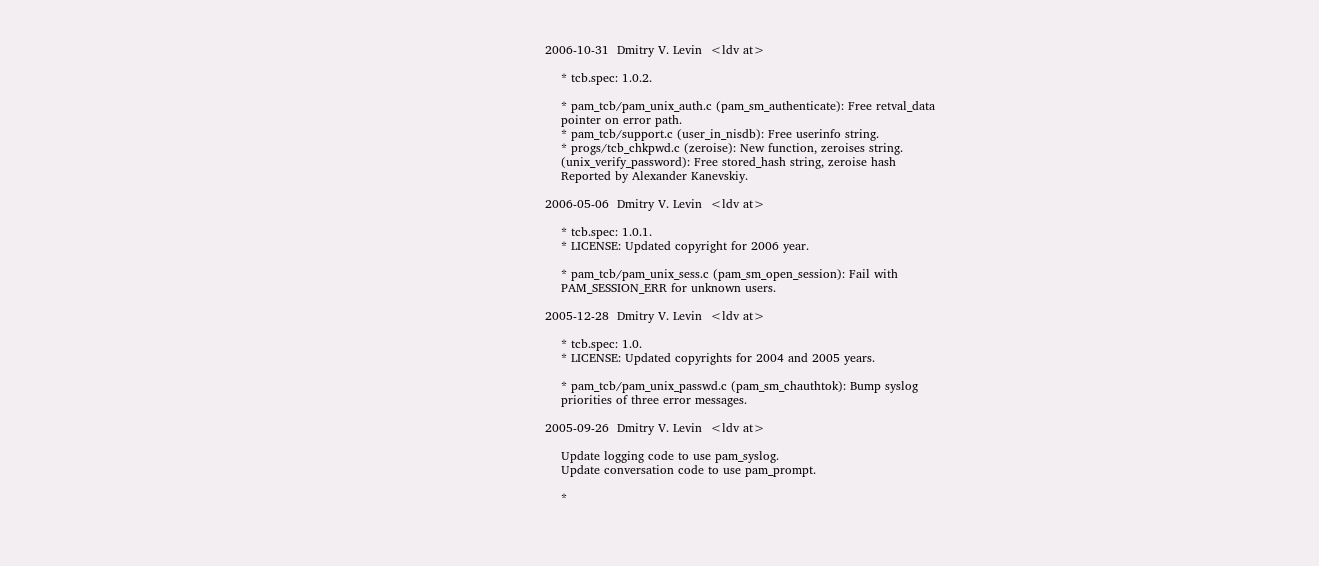2006-10-31  Dmitry V. Levin  <ldv at>

    * tcb.spec: 1.0.2.

    * pam_tcb/pam_unix_auth.c (pam_sm_authenticate): Free retval_data
    pointer on error path.
    * pam_tcb/support.c (user_in_nisdb): Free userinfo string.
    * progs/tcb_chkpwd.c (zeroise): New function, zeroises string.
    (unix_verify_password): Free stored_hash string, zeroise hash
    Reported by Alexander Kanevskiy.

2006-05-06  Dmitry V. Levin  <ldv at>

    * tcb.spec: 1.0.1.
    * LICENSE: Updated copyright for 2006 year.

    * pam_tcb/pam_unix_sess.c (pam_sm_open_session): Fail with
    PAM_SESSION_ERR for unknown users.

2005-12-28  Dmitry V. Levin  <ldv at>

    * tcb.spec: 1.0.
    * LICENSE: Updated copyrights for 2004 and 2005 years.

    * pam_tcb/pam_unix_passwd.c (pam_sm_chauthtok): Bump syslog
    priorities of three error messages.

2005-09-26  Dmitry V. Levin  <ldv at>

    Update logging code to use pam_syslog.
    Update conversation code to use pam_prompt.

    *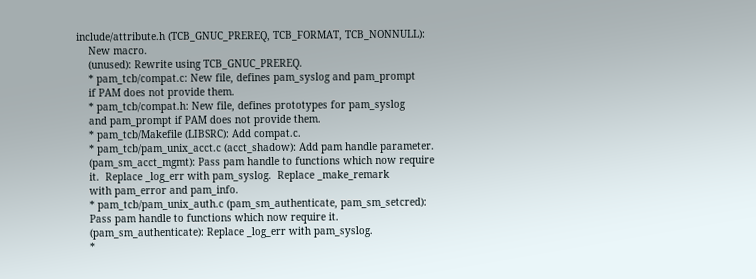include/attribute.h (TCB_GNUC_PREREQ, TCB_FORMAT, TCB_NONNULL):
    New macro.
    (unused): Rewrite using TCB_GNUC_PREREQ.
    * pam_tcb/compat.c: New file, defines pam_syslog and pam_prompt
    if PAM does not provide them.
    * pam_tcb/compat.h: New file, defines prototypes for pam_syslog
    and pam_prompt if PAM does not provide them.
    * pam_tcb/Makefile (LIBSRC): Add compat.c.
    * pam_tcb/pam_unix_acct.c (acct_shadow): Add pam handle parameter.
    (pam_sm_acct_mgmt): Pass pam handle to functions which now require
    it.  Replace _log_err with pam_syslog.  Replace _make_remark
    with pam_error and pam_info.
    * pam_tcb/pam_unix_auth.c (pam_sm_authenticate, pam_sm_setcred):
    Pass pam handle to functions which now require it.
    (pam_sm_authenticate): Replace _log_err with pam_syslog.
    *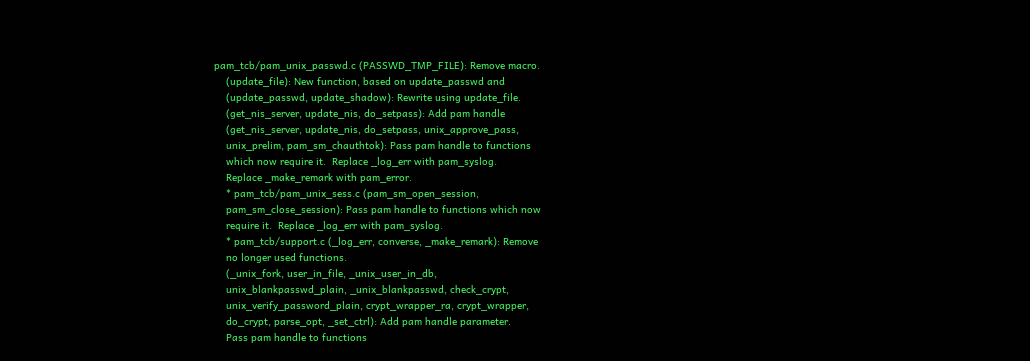pam_tcb/pam_unix_passwd.c (PASSWD_TMP_FILE): Remove macro.
    (update_file): New function, based on update_passwd and
    (update_passwd, update_shadow): Rewrite using update_file.
    (get_nis_server, update_nis, do_setpass): Add pam handle
    (get_nis_server, update_nis, do_setpass, unix_approve_pass,
    unix_prelim, pam_sm_chauthtok): Pass pam handle to functions
    which now require it.  Replace _log_err with pam_syslog.
    Replace _make_remark with pam_error.
    * pam_tcb/pam_unix_sess.c (pam_sm_open_session,
    pam_sm_close_session): Pass pam handle to functions which now
    require it.  Replace _log_err with pam_syslog.
    * pam_tcb/support.c (_log_err, converse, _make_remark): Remove
    no longer used functions.
    (_unix_fork, user_in_file, _unix_user_in_db,
    unix_blankpasswd_plain, _unix_blankpasswd, check_crypt,
    unix_verify_password_plain, crypt_wrapper_ra, crypt_wrapper,
    do_crypt, parse_opt, _set_ctrl): Add pam handle parameter.
    Pass pam handle to functions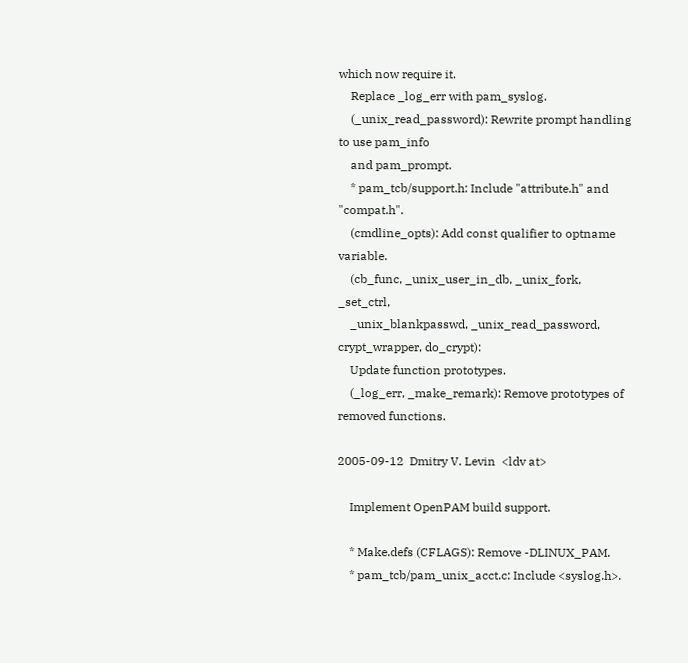which now require it.
    Replace _log_err with pam_syslog.
    (_unix_read_password): Rewrite prompt handling to use pam_info
    and pam_prompt.
    * pam_tcb/support.h: Include "attribute.h" and "compat.h".
    (cmdline_opts): Add const qualifier to optname variable.
    (cb_func, _unix_user_in_db, _unix_fork, _set_ctrl,
    _unix_blankpasswd, _unix_read_password, crypt_wrapper, do_crypt):
    Update function prototypes.
    (_log_err, _make_remark): Remove prototypes of removed functions.

2005-09-12  Dmitry V. Levin  <ldv at>

    Implement OpenPAM build support.

    * Make.defs (CFLAGS): Remove -DLINUX_PAM.
    * pam_tcb/pam_unix_acct.c: Include <syslog.h>.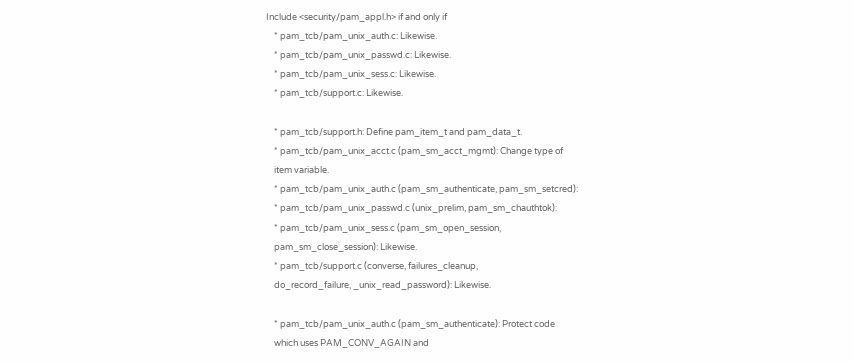Include <security/pam_appl.h> if and only if
    * pam_tcb/pam_unix_auth.c: Likewise.
    * pam_tcb/pam_unix_passwd.c: Likewise.
    * pam_tcb/pam_unix_sess.c: Likewise.
    * pam_tcb/support.c: Likewise.

    * pam_tcb/support.h: Define pam_item_t and pam_data_t.
    * pam_tcb/pam_unix_acct.c (pam_sm_acct_mgmt): Change type of
    item variable.
    * pam_tcb/pam_unix_auth.c (pam_sm_authenticate, pam_sm_setcred):
    * pam_tcb/pam_unix_passwd.c (unix_prelim, pam_sm_chauthtok):
    * pam_tcb/pam_unix_sess.c (pam_sm_open_session,
    pam_sm_close_session): Likewise.
    * pam_tcb/support.c (converse, failures_cleanup,
    do_record_failure, _unix_read_password): Likewise.

    * pam_tcb/pam_unix_auth.c (pam_sm_authenticate): Protect code
    which uses PAM_CONV_AGAIN and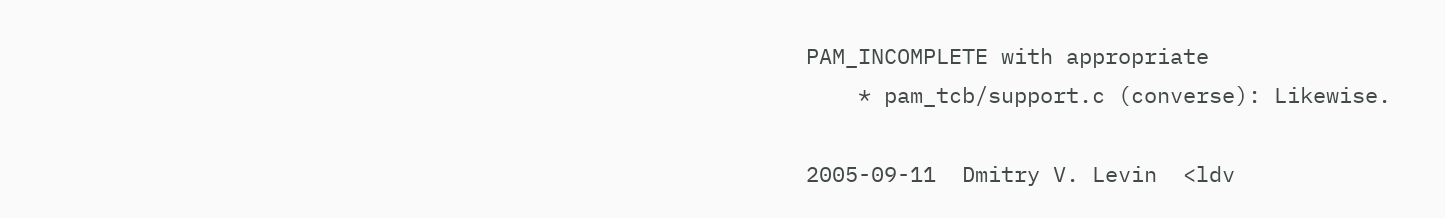PAM_INCOMPLETE with appropriate
    * pam_tcb/support.c (converse): Likewise.

2005-09-11  Dmitry V. Levin  <ldv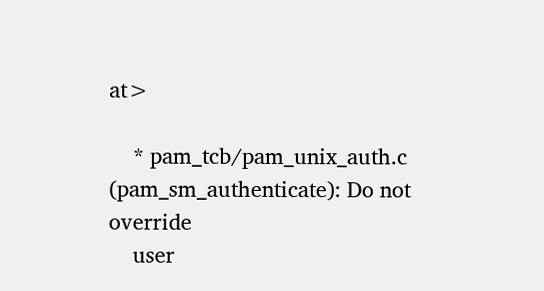at>

    * pam_tcb/pam_unix_auth.c (pam_sm_authenticate): Do not override
    user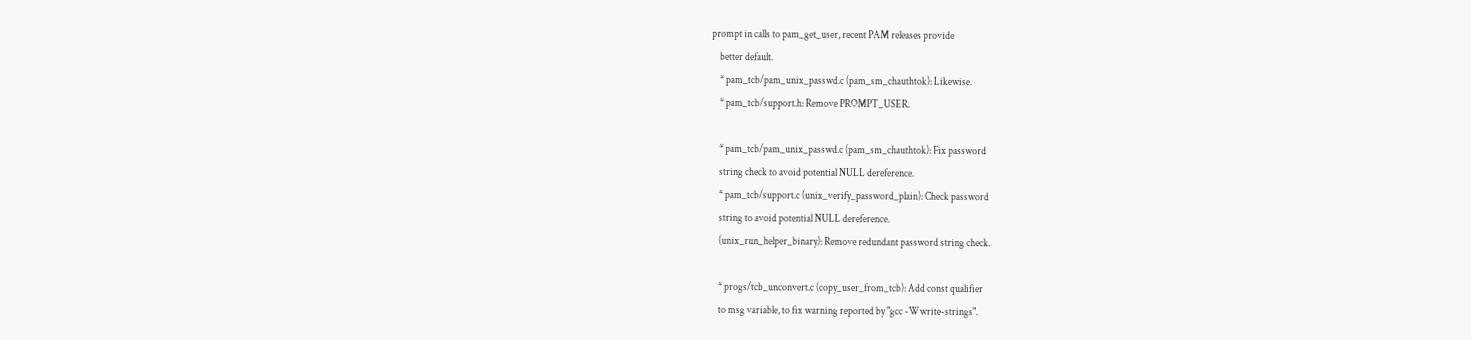prompt in calls to pam_get_user, recent PAM releases provide
    better default.
    * pam_tcb/pam_unix_passwd.c (pam_sm_chauthtok): Likewise.
    * pam_tcb/support.h: Remove PROMPT_USER.

    * pam_tcb/pam_unix_passwd.c (pam_sm_chauthtok): Fix password
    string check to avoid potential NULL dereference.
    * pam_tcb/support.c (unix_verify_password_plain): Check password
    string to avoid potential NULL dereference.
    (unix_run_helper_binary): Remove redundant password string check.

    * progs/tcb_unconvert.c (copy_user_from_tcb): Add const qualifier
    to msg variable, to fix warning reported by "gcc -Wwrite-strings".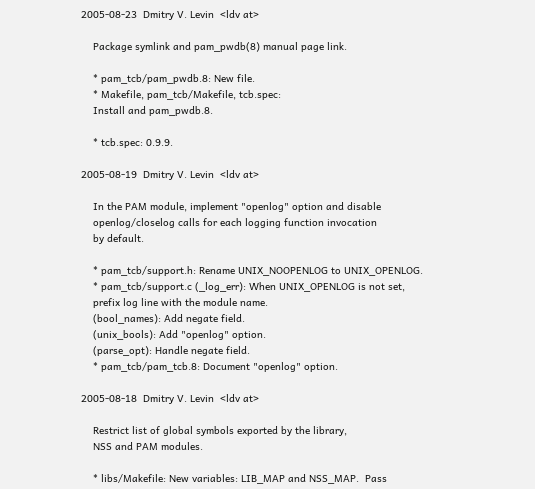2005-08-23  Dmitry V. Levin  <ldv at>

    Package symlink and pam_pwdb(8) manual page link.

    * pam_tcb/pam_pwdb.8: New file.
    * Makefile, pam_tcb/Makefile, tcb.spec:
    Install and pam_pwdb.8.

    * tcb.spec: 0.9.9.

2005-08-19  Dmitry V. Levin  <ldv at>

    In the PAM module, implement "openlog" option and disable
    openlog/closelog calls for each logging function invocation
    by default.

    * pam_tcb/support.h: Rename UNIX_NOOPENLOG to UNIX_OPENLOG.
    * pam_tcb/support.c (_log_err): When UNIX_OPENLOG is not set,
    prefix log line with the module name.
    (bool_names): Add negate field.
    (unix_bools): Add "openlog" option.
    (parse_opt): Handle negate field.
    * pam_tcb/pam_tcb.8: Document "openlog" option.

2005-08-18  Dmitry V. Levin  <ldv at>

    Restrict list of global symbols exported by the library,
    NSS and PAM modules.

    * libs/Makefile: New variables: LIB_MAP and NSS_MAP.  Pass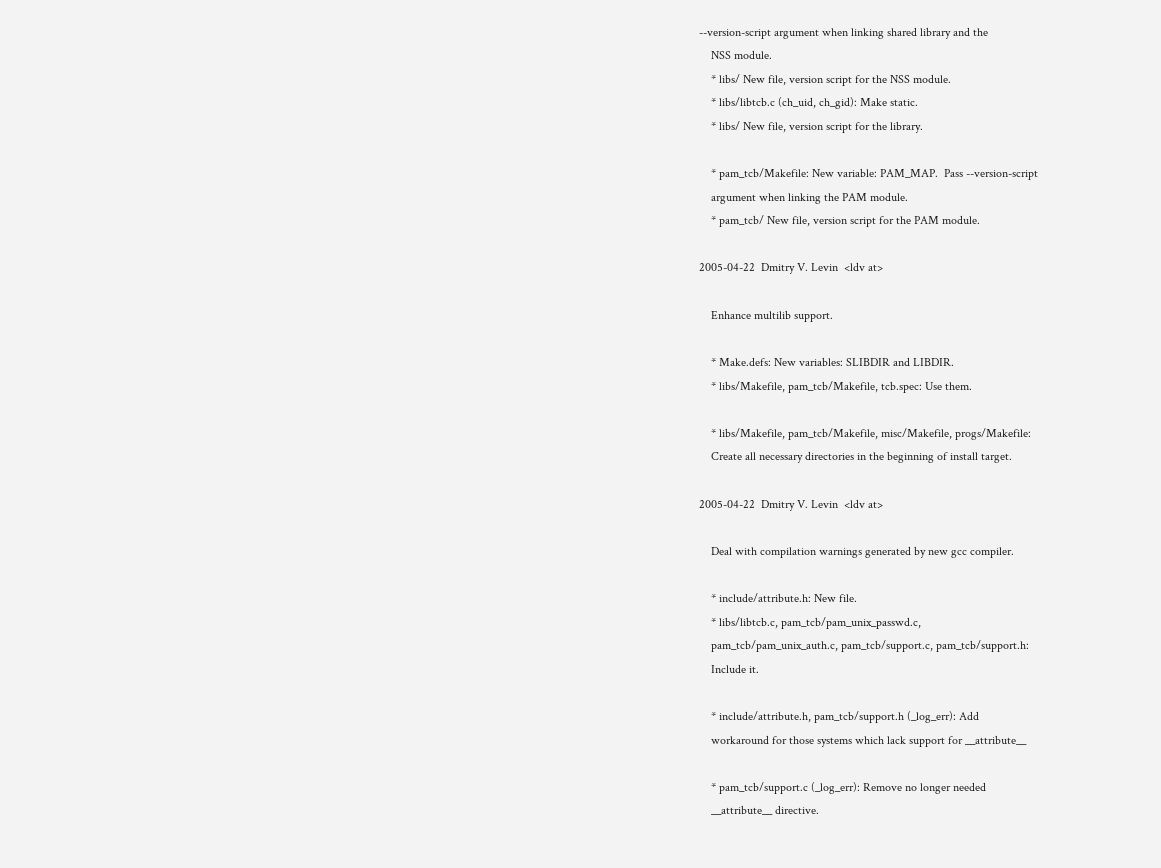--version-script argument when linking shared library and the
    NSS module.
    * libs/ New file, version script for the NSS module.
    * libs/libtcb.c (ch_uid, ch_gid): Make static.
    * libs/ New file, version script for the library.

    * pam_tcb/Makefile: New variable: PAM_MAP.  Pass --version-script
    argument when linking the PAM module.
    * pam_tcb/ New file, version script for the PAM module.

2005-04-22  Dmitry V. Levin  <ldv at>

    Enhance multilib support.

    * Make.defs: New variables: SLIBDIR and LIBDIR.
    * libs/Makefile, pam_tcb/Makefile, tcb.spec: Use them.

    * libs/Makefile, pam_tcb/Makefile, misc/Makefile, progs/Makefile:
    Create all necessary directories in the beginning of install target.

2005-04-22  Dmitry V. Levin  <ldv at>

    Deal with compilation warnings generated by new gcc compiler.

    * include/attribute.h: New file.
    * libs/libtcb.c, pam_tcb/pam_unix_passwd.c,
    pam_tcb/pam_unix_auth.c, pam_tcb/support.c, pam_tcb/support.h:
    Include it.

    * include/attribute.h, pam_tcb/support.h (_log_err): Add
    workaround for those systems which lack support for __attribute__

    * pam_tcb/support.c (_log_err): Remove no longer needed
    __attribute__ directive.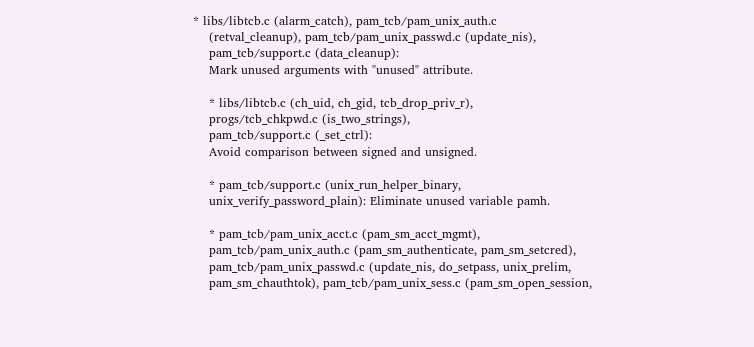* libs/libtcb.c (alarm_catch), pam_tcb/pam_unix_auth.c
    (retval_cleanup), pam_tcb/pam_unix_passwd.c (update_nis),
    pam_tcb/support.c (data_cleanup):
    Mark unused arguments with "unused" attribute.

    * libs/libtcb.c (ch_uid, ch_gid, tcb_drop_priv_r),
    progs/tcb_chkpwd.c (is_two_strings),
    pam_tcb/support.c (_set_ctrl):
    Avoid comparison between signed and unsigned.

    * pam_tcb/support.c (unix_run_helper_binary,
    unix_verify_password_plain): Eliminate unused variable pamh.

    * pam_tcb/pam_unix_acct.c (pam_sm_acct_mgmt),
    pam_tcb/pam_unix_auth.c (pam_sm_authenticate, pam_sm_setcred),
    pam_tcb/pam_unix_passwd.c (update_nis, do_setpass, unix_prelim,
    pam_sm_chauthtok), pam_tcb/pam_unix_sess.c (pam_sm_open_session,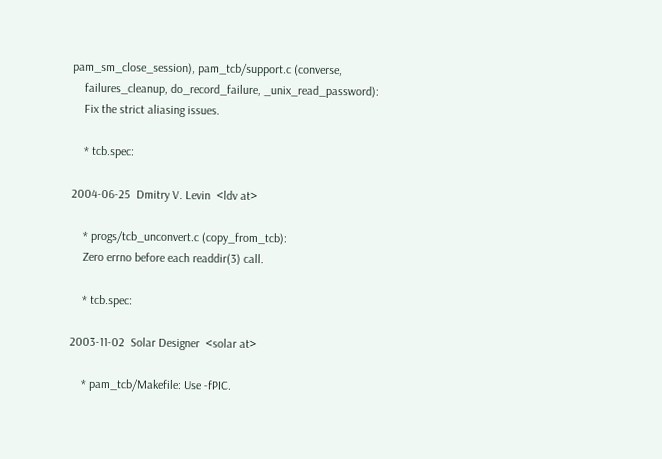pam_sm_close_session), pam_tcb/support.c (converse,
    failures_cleanup, do_record_failure, _unix_read_password):
    Fix the strict aliasing issues.

    * tcb.spec:

2004-06-25  Dmitry V. Levin  <ldv at>

    * progs/tcb_unconvert.c (copy_from_tcb):
    Zero errno before each readdir(3) call.

    * tcb.spec:

2003-11-02  Solar Designer  <solar at>

    * pam_tcb/Makefile: Use -fPIC.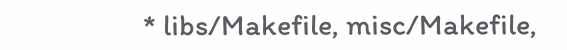* libs/Makefile, misc/Makefile,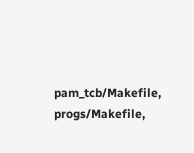pam_tcb/Makefile, progs/Makefile,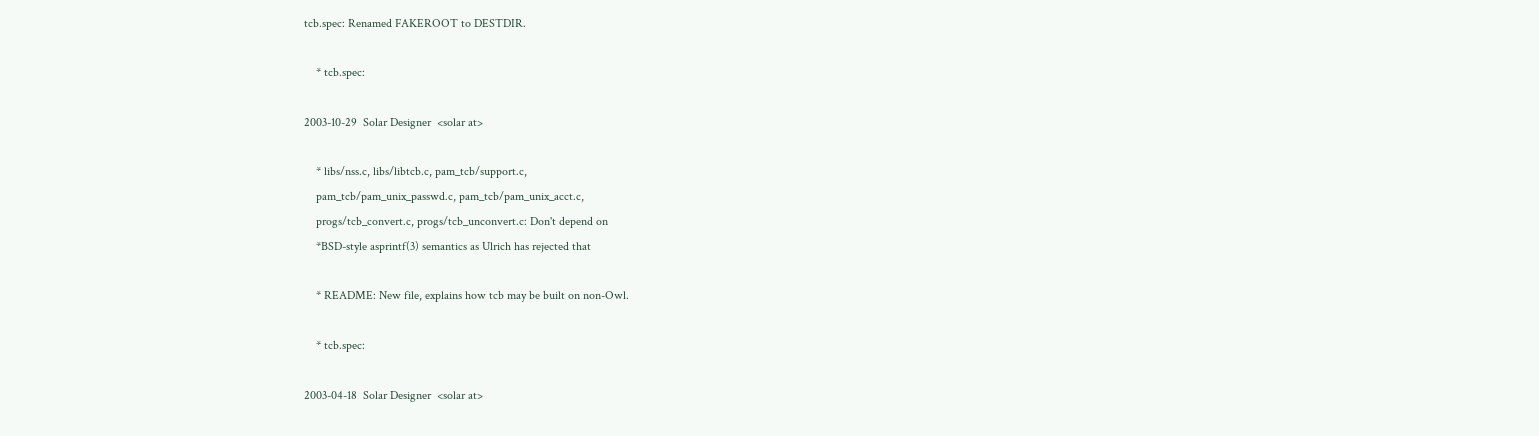tcb.spec: Renamed FAKEROOT to DESTDIR.

    * tcb.spec:

2003-10-29  Solar Designer  <solar at>

    * libs/nss.c, libs/libtcb.c, pam_tcb/support.c,
    pam_tcb/pam_unix_passwd.c, pam_tcb/pam_unix_acct.c,
    progs/tcb_convert.c, progs/tcb_unconvert.c: Don't depend on
    *BSD-style asprintf(3) semantics as Ulrich has rejected that

    * README: New file, explains how tcb may be built on non-Owl.

    * tcb.spec:

2003-04-18  Solar Designer  <solar at>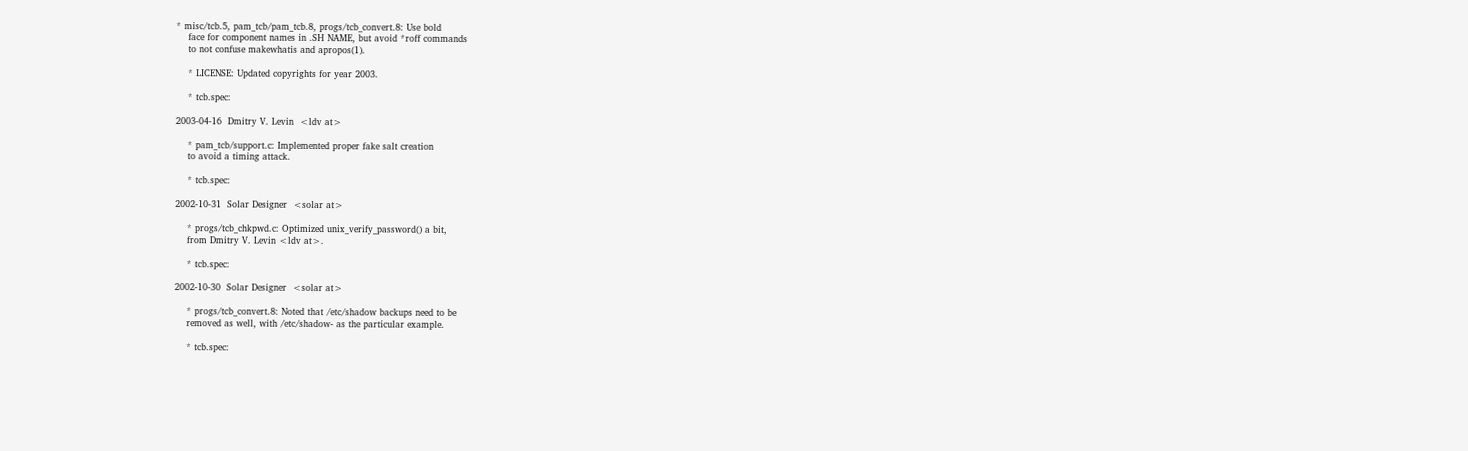* misc/tcb.5, pam_tcb/pam_tcb.8, progs/tcb_convert.8: Use bold
    face for component names in .SH NAME, but avoid *roff commands
    to not confuse makewhatis and apropos(1).

    * LICENSE: Updated copyrights for year 2003.

    * tcb.spec:

2003-04-16  Dmitry V. Levin  <ldv at>

    * pam_tcb/support.c: Implemented proper fake salt creation
    to avoid a timing attack.

    * tcb.spec:

2002-10-31  Solar Designer  <solar at>

    * progs/tcb_chkpwd.c: Optimized unix_verify_password() a bit,
    from Dmitry V. Levin <ldv at>.

    * tcb.spec:

2002-10-30  Solar Designer  <solar at>

    * progs/tcb_convert.8: Noted that /etc/shadow backups need to be
    removed as well, with /etc/shadow- as the particular example.

    * tcb.spec: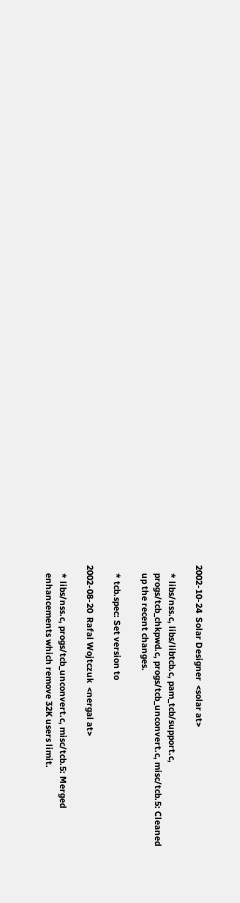2002-10-24  Solar Designer  <solar at>

    * libs/nss.c, libs/libtcb.c, pam_tcb/support.c,
    progs/tcb_chkpwd.c, progs/tcb_unconvert.c, misc/tcb.5: Cleaned
    up the recent changes.

    * tcb.spec: Set version to

2002-08-20  Rafal Wojtczuk  <nergal at>

    * libs/nss.c, progs/tcb_unconvert.c, misc/tcb.5: Merged
    enhancements which remove 32K users limit.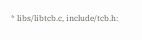* libs/libtcb.c, include/tcb.h: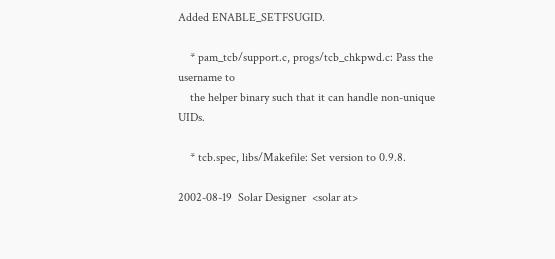Added ENABLE_SETFSUGID.

    * pam_tcb/support.c, progs/tcb_chkpwd.c: Pass the username to
    the helper binary such that it can handle non-unique UIDs.

    * tcb.spec, libs/Makefile: Set version to 0.9.8.

2002-08-19  Solar Designer  <solar at>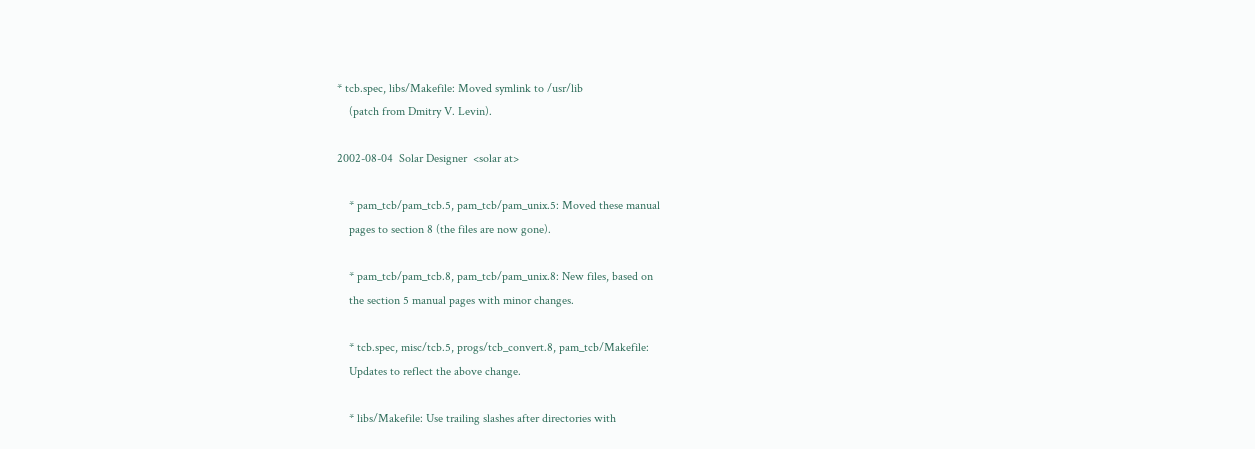* tcb.spec, libs/Makefile: Moved symlink to /usr/lib
    (patch from Dmitry V. Levin).

2002-08-04  Solar Designer  <solar at>

    * pam_tcb/pam_tcb.5, pam_tcb/pam_unix.5: Moved these manual
    pages to section 8 (the files are now gone).

    * pam_tcb/pam_tcb.8, pam_tcb/pam_unix.8: New files, based on
    the section 5 manual pages with minor changes.

    * tcb.spec, misc/tcb.5, progs/tcb_convert.8, pam_tcb/Makefile:
    Updates to reflect the above change.

    * libs/Makefile: Use trailing slashes after directories with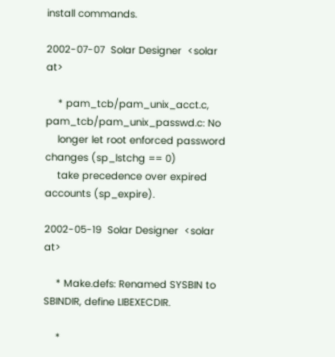install commands.

2002-07-07  Solar Designer  <solar at>

    * pam_tcb/pam_unix_acct.c, pam_tcb/pam_unix_passwd.c: No
    longer let root enforced password changes (sp_lstchg == 0)
    take precedence over expired accounts (sp_expire).

2002-05-19  Solar Designer  <solar at>

    * Make.defs: Renamed SYSBIN to SBINDIR, define LIBEXECDIR.

    *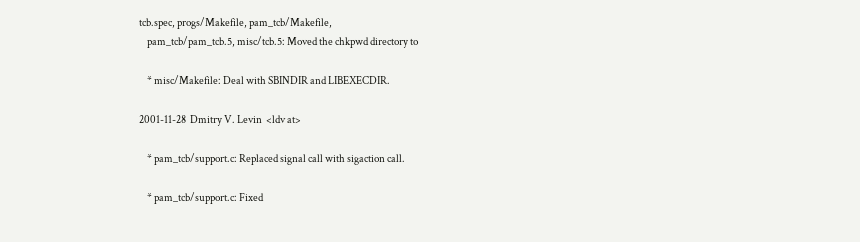tcb.spec, progs/Makefile, pam_tcb/Makefile,
    pam_tcb/pam_tcb.5, misc/tcb.5: Moved the chkpwd directory to

    * misc/Makefile: Deal with SBINDIR and LIBEXECDIR.

2001-11-28  Dmitry V. Levin  <ldv at>

    * pam_tcb/support.c: Replaced signal call with sigaction call.

    * pam_tcb/support.c: Fixed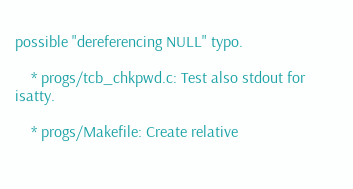possible "dereferencing NULL" typo.

    * progs/tcb_chkpwd.c: Test also stdout for isatty.

    * progs/Makefile: Create relative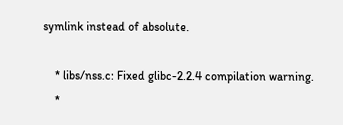symlink instead of absolute.

    * libs/nss.c: Fixed glibc-2.2.4 compilation warning.
    *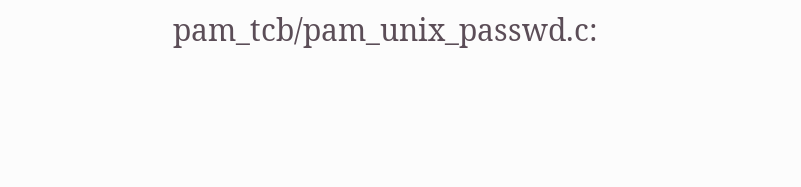pam_tcb/pam_unix_passwd.c: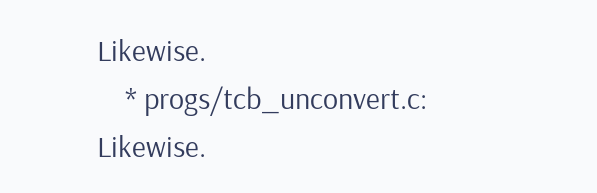Likewise.
    * progs/tcb_unconvert.c: Likewise.